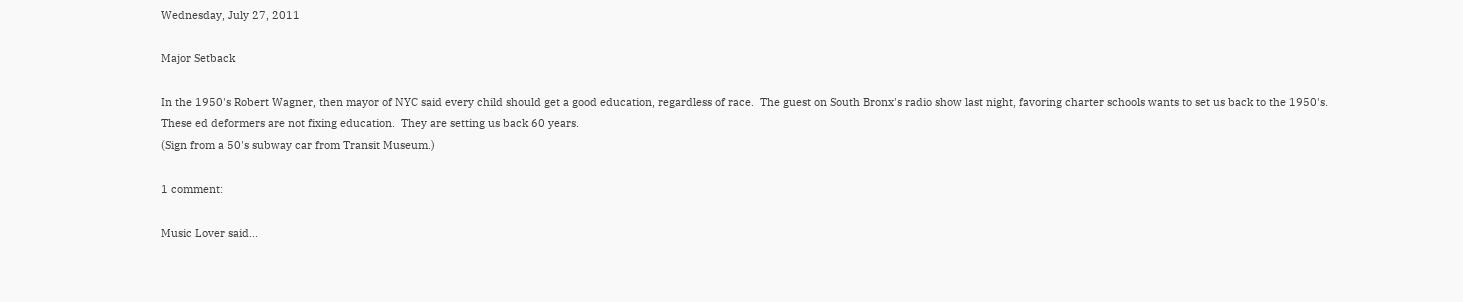Wednesday, July 27, 2011

Major Setback

In the 1950's Robert Wagner, then mayor of NYC said every child should get a good education, regardless of race.  The guest on South Bronx's radio show last night, favoring charter schools wants to set us back to the 1950's.  These ed deformers are not fixing education.  They are setting us back 60 years.
(Sign from a 50's subway car from Transit Museum.)

1 comment:

Music Lover said...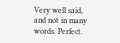Very well said, and not in many words. Perfect.